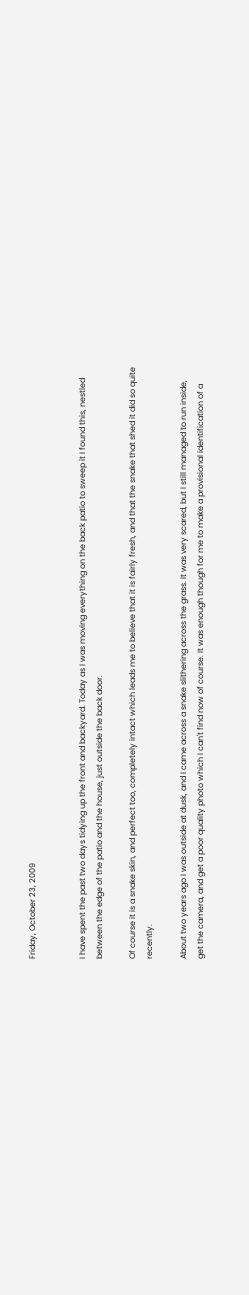Friday, October 23, 2009


I have spent the past two days tidying up the front and backyard. Today as I was moving everything on the back patio to sweep it I found this, nestled between the edge of the patio and the house, just outside the back door.

Of course it is a snake skin, and perfect too, completely intact which leads me to believe that it is fairly fresh, and that the snake that shed it did so quite recently.

About two years ago I was outside at dusk, and I came across a snake slithering across the grass. It was very scared, but I still managed to run inside, get the camera, and get a poor quality photo which I can't find now of course. It was enough though for me to make a provisional identification of a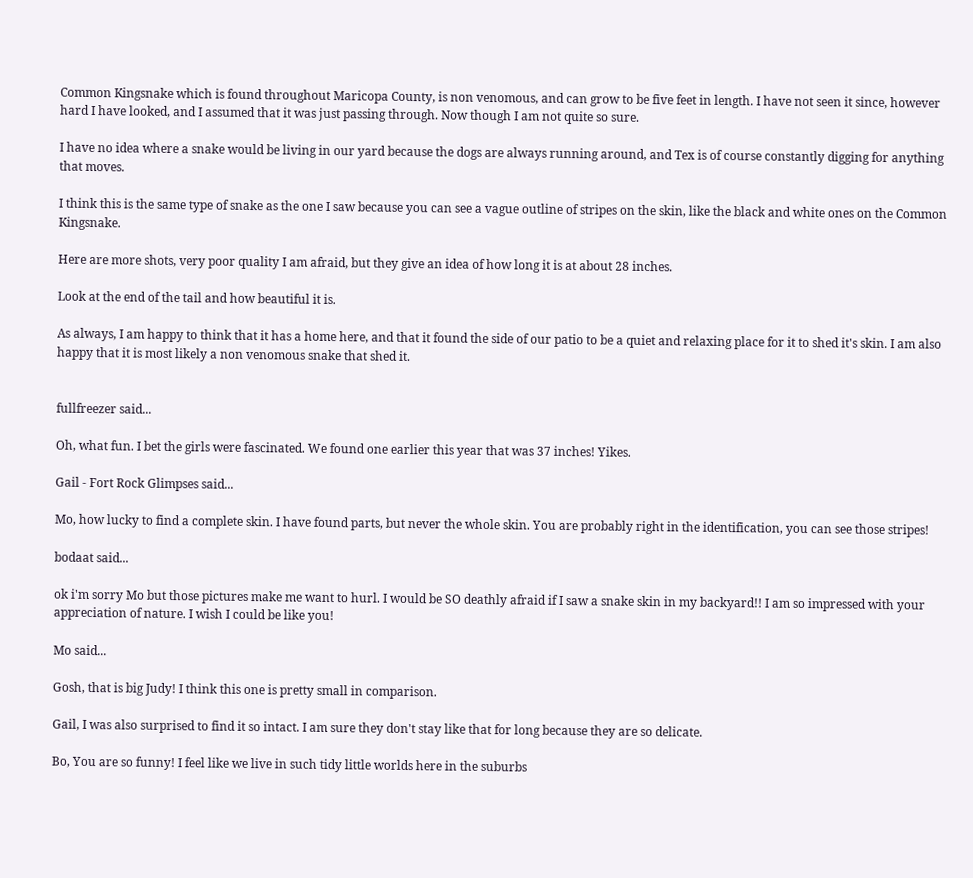Common Kingsnake which is found throughout Maricopa County, is non venomous, and can grow to be five feet in length. I have not seen it since, however hard I have looked, and I assumed that it was just passing through. Now though I am not quite so sure.

I have no idea where a snake would be living in our yard because the dogs are always running around, and Tex is of course constantly digging for anything that moves.

I think this is the same type of snake as the one I saw because you can see a vague outline of stripes on the skin, like the black and white ones on the Common Kingsnake.

Here are more shots, very poor quality I am afraid, but they give an idea of how long it is at about 28 inches.

Look at the end of the tail and how beautiful it is.

As always, I am happy to think that it has a home here, and that it found the side of our patio to be a quiet and relaxing place for it to shed it's skin. I am also happy that it is most likely a non venomous snake that shed it.


fullfreezer said...

Oh, what fun. I bet the girls were fascinated. We found one earlier this year that was 37 inches! Yikes.

Gail - Fort Rock Glimpses said...

Mo, how lucky to find a complete skin. I have found parts, but never the whole skin. You are probably right in the identification, you can see those stripes!

bodaat said...

ok i'm sorry Mo but those pictures make me want to hurl. I would be SO deathly afraid if I saw a snake skin in my backyard!! I am so impressed with your appreciation of nature. I wish I could be like you!

Mo said...

Gosh, that is big Judy! I think this one is pretty small in comparison.

Gail, I was also surprised to find it so intact. I am sure they don't stay like that for long because they are so delicate.

Bo, You are so funny! I feel like we live in such tidy little worlds here in the suburbs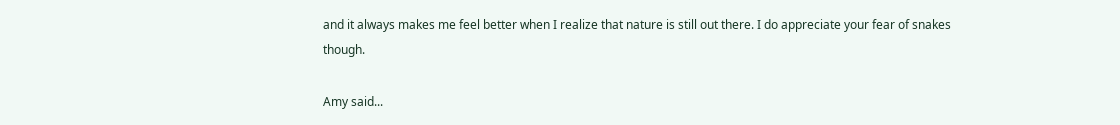and it always makes me feel better when I realize that nature is still out there. I do appreciate your fear of snakes though.

Amy said...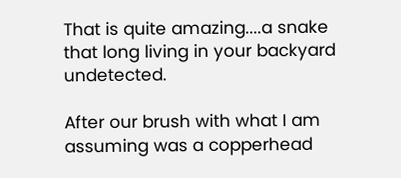That is quite amazing....a snake that long living in your backyard undetected.

After our brush with what I am assuming was a copperhead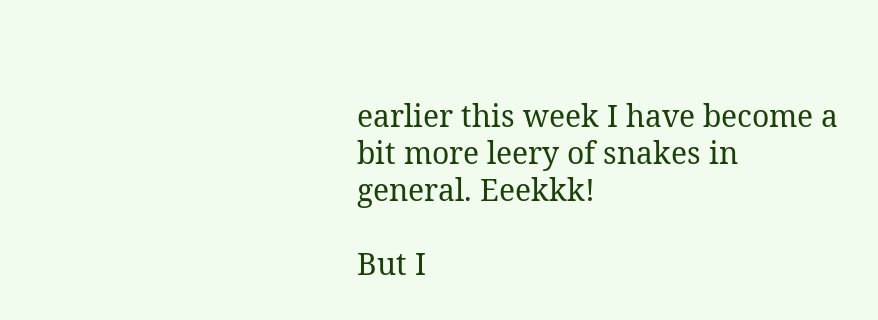earlier this week I have become a bit more leery of snakes in general. Eeekkk!

But I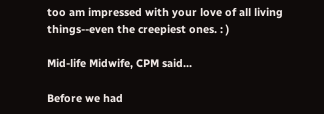too am impressed with your love of all living things--even the creepiest ones. : )

Mid-life Midwife, CPM said...

Before we had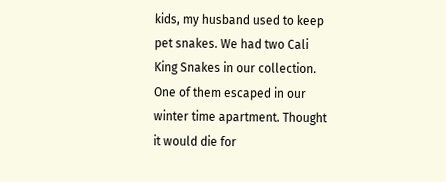kids, my husband used to keep pet snakes. We had two Cali King Snakes in our collection. One of them escaped in our winter time apartment. Thought it would die for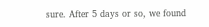sure. After 5 days or so, we found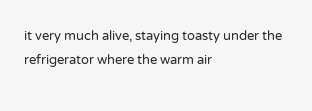it very much alive, staying toasty under the refrigerator where the warm air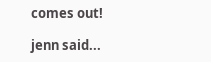comes out!

jenn said...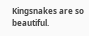Kingsnakes are so beautiful.